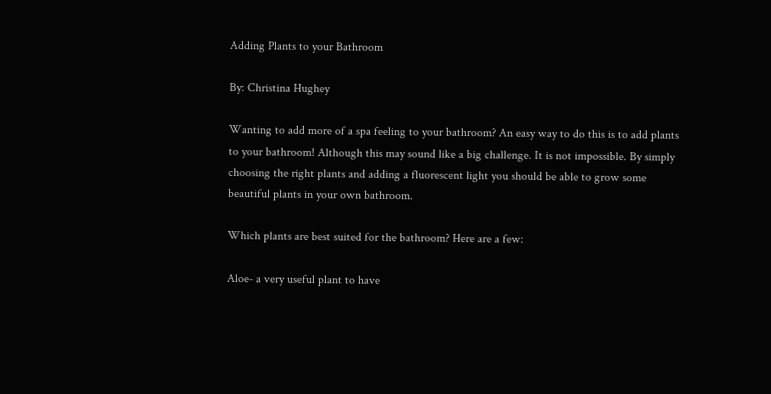Adding Plants to your Bathroom

By: Christina Hughey

Wanting to add more of a spa feeling to your bathroom? An easy way to do this is to add plants to your bathroom! Although this may sound like a big challenge. It is not impossible. By simply choosing the right plants and adding a fluorescent light you should be able to grow some beautiful plants in your own bathroom.

Which plants are best suited for the bathroom? Here are a few:

Aloe- a very useful plant to have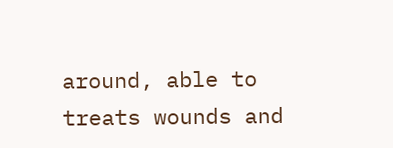around, able to treats wounds and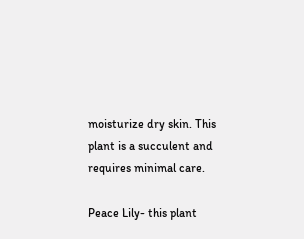moisturize dry skin. This plant is a succulent and requires minimal care.

Peace Lily- this plant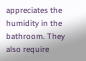appreciates the humidity in the bathroom. They also require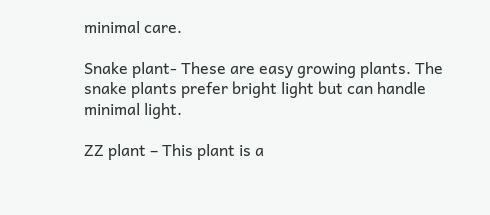minimal care.

Snake plant- These are easy growing plants. The snake plants prefer bright light but can handle minimal light.

ZZ plant – This plant is a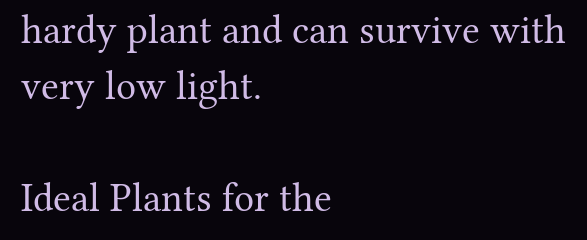hardy plant and can survive with very low light.

Ideal Plants for the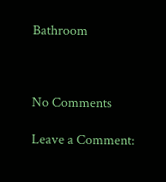Bathroom



No Comments

Leave a Comment: